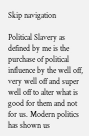Skip navigation

Political Slavery as defined by me is the purchase of political influence by the well off, very well off and super well off to alter what is good for them and not for us. Modern politics has shown us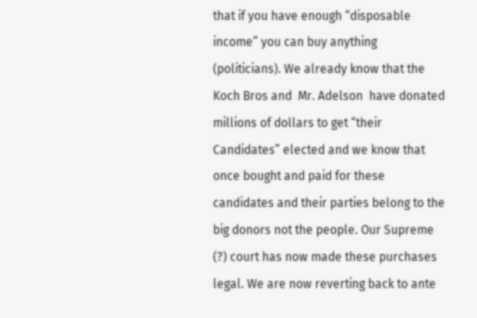that if you have enough “disposable income” you can buy anything (politicians). We already know that the Koch Bros and  Mr. Adelson  have donated millions of dollars to get “their Candidates” elected and we know that once bought and paid for these candidates and their parties belong to the big donors not the people. Our Supreme (?) court has now made these purchases legal. We are now reverting back to ante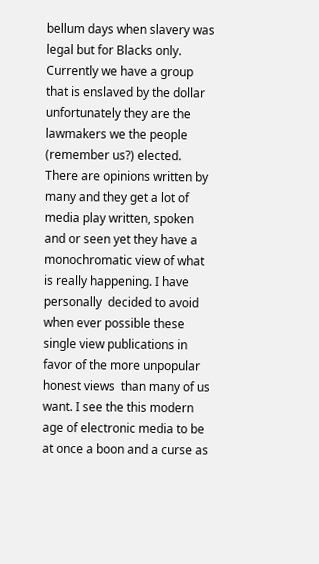bellum days when slavery was legal but for Blacks only. Currently we have a group that is enslaved by the dollar unfortunately they are the lawmakers we the people (remember us?) elected. There are opinions written by many and they get a lot of media play written, spoken and or seen yet they have a monochromatic view of what is really happening. I have personally  decided to avoid when ever possible these single view publications in favor of the more unpopular honest views  than many of us want. I see the this modern age of electronic media to be at once a boon and a curse as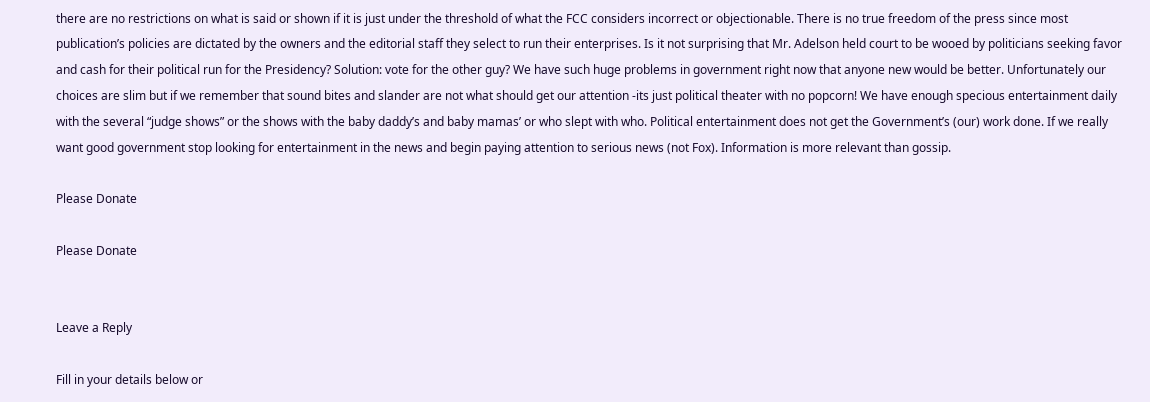there are no restrictions on what is said or shown if it is just under the threshold of what the FCC considers incorrect or objectionable. There is no true freedom of the press since most publication’s policies are dictated by the owners and the editorial staff they select to run their enterprises. Is it not surprising that Mr. Adelson held court to be wooed by politicians seeking favor and cash for their political run for the Presidency? Solution: vote for the other guy? We have such huge problems in government right now that anyone new would be better. Unfortunately our choices are slim but if we remember that sound bites and slander are not what should get our attention -its just political theater with no popcorn! We have enough specious entertainment daily with the several “judge shows” or the shows with the baby daddy’s and baby mamas’ or who slept with who. Political entertainment does not get the Government’s (our) work done. If we really want good government stop looking for entertainment in the news and begin paying attention to serious news (not Fox). Information is more relevant than gossip.

Please Donate

Please Donate


Leave a Reply

Fill in your details below or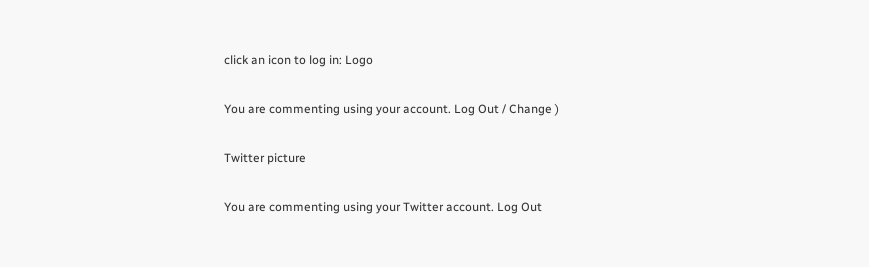click an icon to log in: Logo

You are commenting using your account. Log Out / Change )

Twitter picture

You are commenting using your Twitter account. Log Out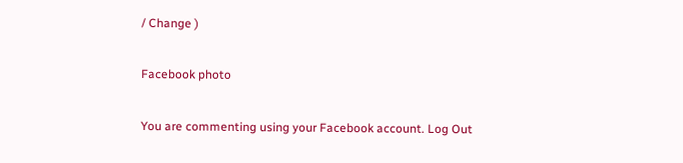/ Change )

Facebook photo

You are commenting using your Facebook account. Log Out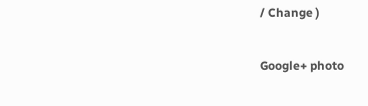/ Change )

Google+ photo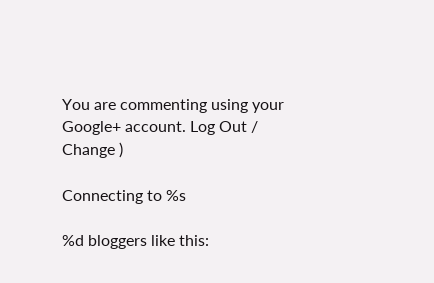You are commenting using your Google+ account. Log Out / Change )

Connecting to %s

%d bloggers like this: